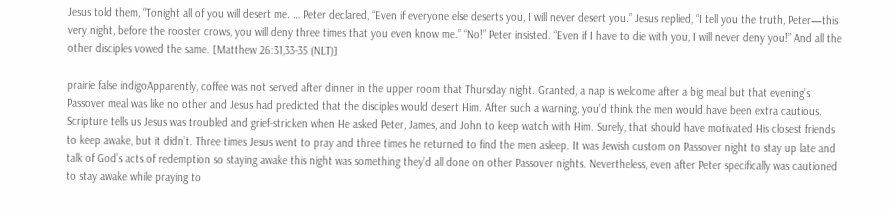Jesus told them, “Tonight all of you will desert me. … Peter declared, “Even if everyone else deserts you, I will never desert you.” Jesus replied, “I tell you the truth, Peter—this very night, before the rooster crows, you will deny three times that you even know me.” “No!” Peter insisted. “Even if I have to die with you, I will never deny you!” And all the other disciples vowed the same. [Matthew 26:31,33-35 (NLT)]

prairie false indigoApparently, coffee was not served after dinner in the upper room that Thursday night. Granted, a nap is welcome after a big meal but that evening’s Passover meal was like no other and Jesus had predicted that the disciples would desert Him. After such a warning, you’d think the men would have been extra cautious. Scripture tells us Jesus was troubled and grief-stricken when He asked Peter, James, and John to keep watch with Him. Surely, that should have motivated His closest friends to keep awake, but it didn’t. Three times Jesus went to pray and three times he returned to find the men asleep. It was Jewish custom on Passover night to stay up late and talk of God’s acts of redemption so staying awake this night was something they’d all done on other Passover nights. Nevertheless, even after Peter specifically was cautioned to stay awake while praying to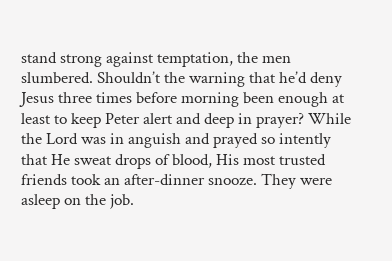stand strong against temptation, the men slumbered. Shouldn’t the warning that he’d deny Jesus three times before morning been enough at least to keep Peter alert and deep in prayer? While the Lord was in anguish and prayed so intently that He sweat drops of blood, His most trusted friends took an after-dinner snooze. They were asleep on the job.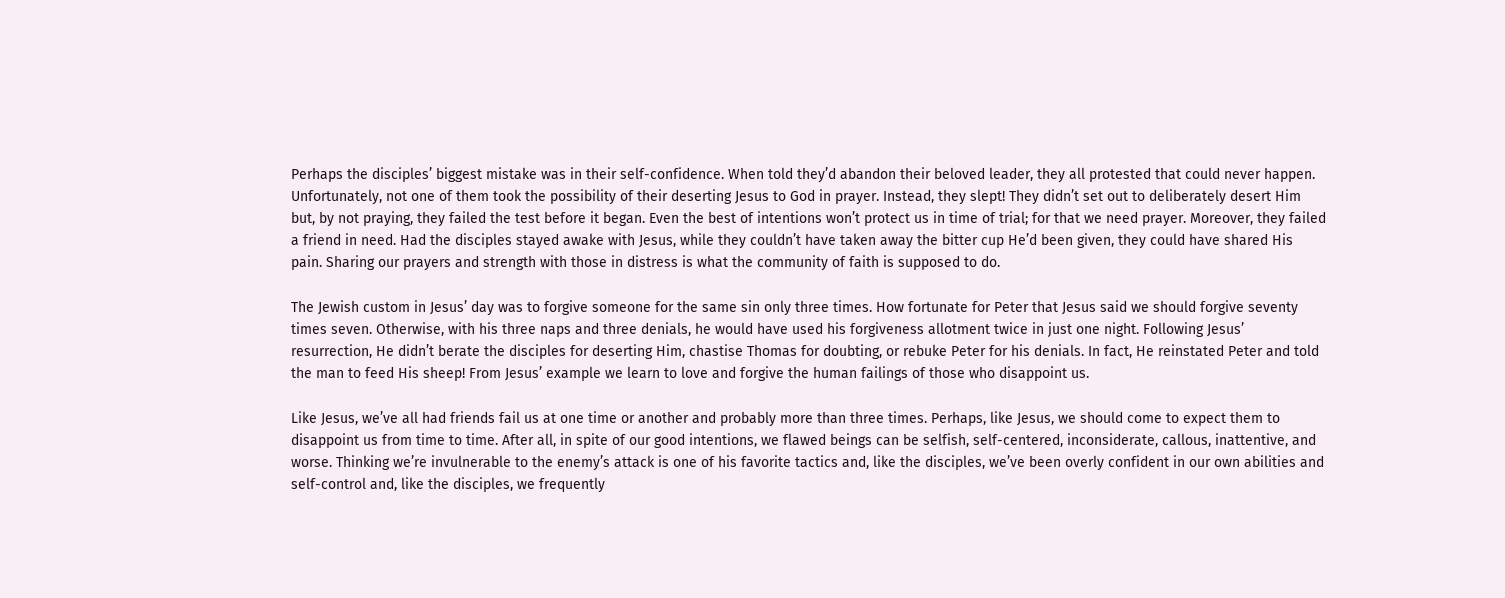Perhaps the disciples’ biggest mistake was in their self-confidence. When told they’d abandon their beloved leader, they all protested that could never happen. Unfortunately, not one of them took the possibility of their deserting Jesus to God in prayer. Instead, they slept! They didn’t set out to deliberately desert Him but, by not praying, they failed the test before it began. Even the best of intentions won’t protect us in time of trial; for that we need prayer. Moreover, they failed a friend in need. Had the disciples stayed awake with Jesus, while they couldn’t have taken away the bitter cup He’d been given, they could have shared His pain. Sharing our prayers and strength with those in distress is what the community of faith is supposed to do.

The Jewish custom in Jesus’ day was to forgive someone for the same sin only three times. How fortunate for Peter that Jesus said we should forgive seventy times seven. Otherwise, with his three naps and three denials, he would have used his forgiveness allotment twice in just one night. Following Jesus’ resurrection, He didn’t berate the disciples for deserting Him, chastise Thomas for doubting, or rebuke Peter for his denials. In fact, He reinstated Peter and told the man to feed His sheep! From Jesus’ example we learn to love and forgive the human failings of those who disappoint us.

Like Jesus, we’ve all had friends fail us at one time or another and probably more than three times. Perhaps, like Jesus, we should come to expect them to disappoint us from time to time. After all, in spite of our good intentions, we flawed beings can be selfish, self-centered, inconsiderate, callous, inattentive, and worse. Thinking we’re invulnerable to the enemy’s attack is one of his favorite tactics and, like the disciples, we’ve been overly confident in our own abilities and self-control and, like the disciples, we frequently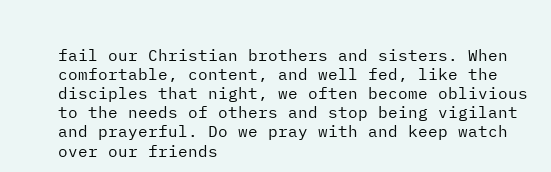fail our Christian brothers and sisters. When comfortable, content, and well fed, like the disciples that night, we often become oblivious to the needs of others and stop being vigilant and prayerful. Do we pray with and keep watch over our friends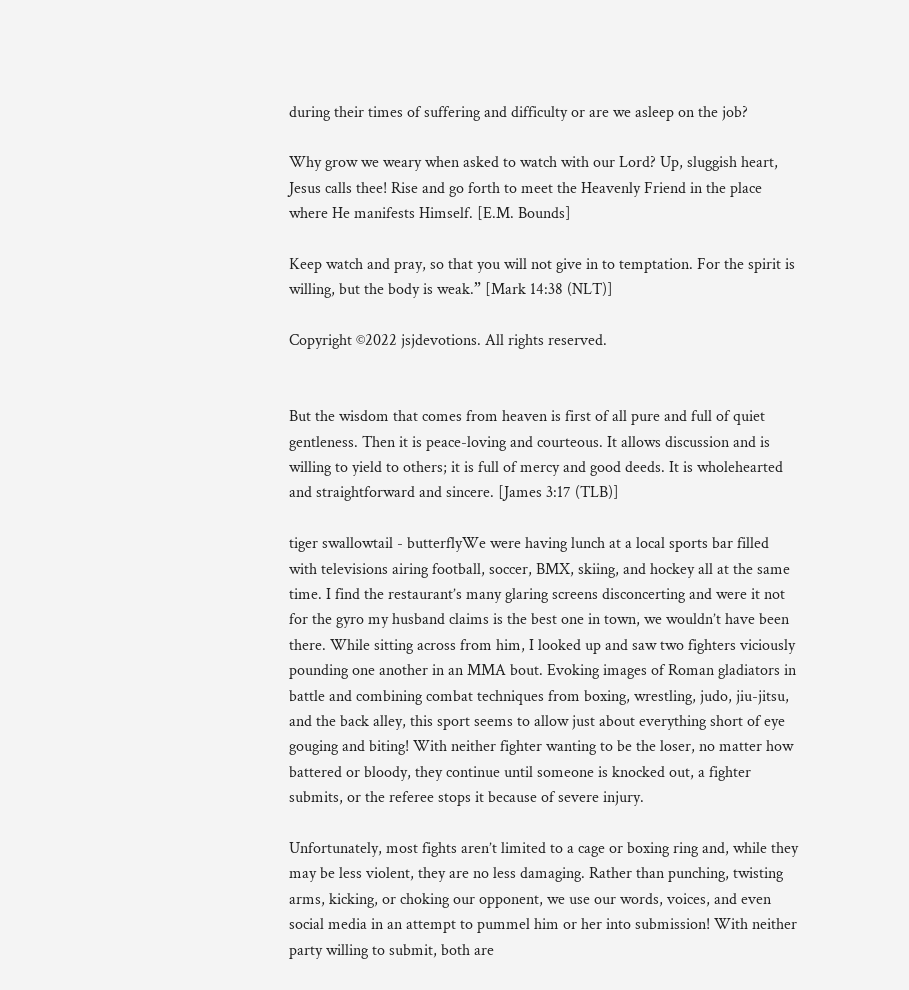during their times of suffering and difficulty or are we asleep on the job?

Why grow we weary when asked to watch with our Lord? Up, sluggish heart, Jesus calls thee! Rise and go forth to meet the Heavenly Friend in the place where He manifests Himself. [E.M. Bounds]

Keep watch and pray, so that you will not give in to temptation. For the spirit is willing, but the body is weak.” [Mark 14:38 (NLT)]

Copyright ©2022 jsjdevotions. All rights reserved.


But the wisdom that comes from heaven is first of all pure and full of quiet gentleness. Then it is peace-loving and courteous. It allows discussion and is willing to yield to others; it is full of mercy and good deeds. It is wholehearted and straightforward and sincere. [James 3:17 (TLB)]

tiger swallowtail - butterflyWe were having lunch at a local sports bar filled with televisions airing football, soccer, BMX, skiing, and hockey all at the same time. I find the restaurant’s many glaring screens disconcerting and were it not for the gyro my husband claims is the best one in town, we wouldn’t have been there. While sitting across from him, I looked up and saw two fighters viciously pounding one another in an MMA bout. Evoking images of Roman gladiators in battle and combining combat techniques from boxing, wrestling, judo, jiu-jitsu, and the back alley, this sport seems to allow just about everything short of eye gouging and biting! With neither fighter wanting to be the loser, no matter how battered or bloody, they continue until someone is knocked out, a fighter submits, or the referee stops it because of severe injury.

Unfortunately, most fights aren’t limited to a cage or boxing ring and, while they may be less violent, they are no less damaging. Rather than punching, twisting arms, kicking, or choking our opponent, we use our words, voices, and even social media in an attempt to pummel him or her into submission! With neither party willing to submit, both are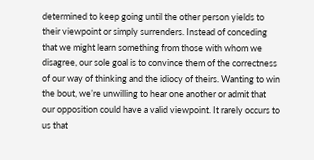determined to keep going until the other person yields to their viewpoint or simply surrenders. Instead of conceding that we might learn something from those with whom we disagree, our sole goal is to convince them of the correctness of our way of thinking and the idiocy of theirs. Wanting to win the bout, we’re unwilling to hear one another or admit that our opposition could have a valid viewpoint. It rarely occurs to us that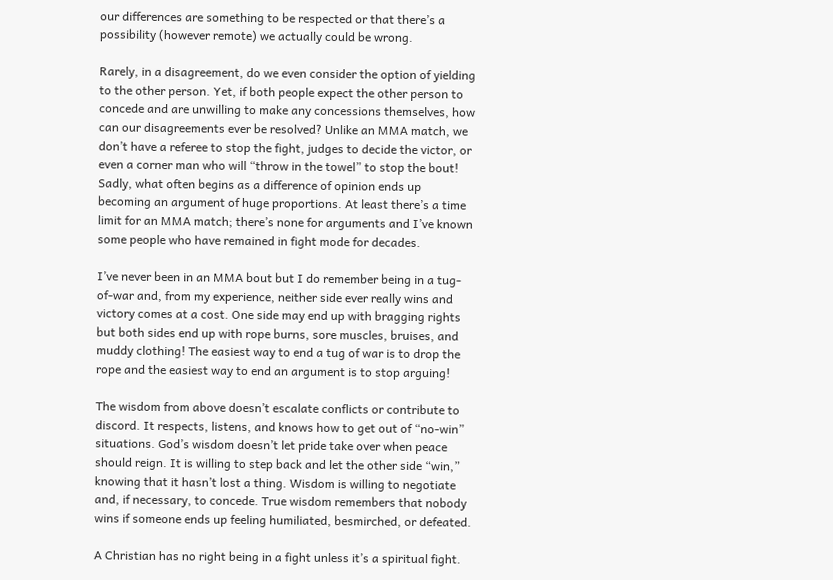our differences are something to be respected or that there’s a possibility (however remote) we actually could be wrong.

Rarely, in a disagreement, do we even consider the option of yielding to the other person. Yet, if both people expect the other person to concede and are unwilling to make any concessions themselves, how can our disagreements ever be resolved? Unlike an MMA match, we don’t have a referee to stop the fight, judges to decide the victor, or even a corner man who will “throw in the towel” to stop the bout! Sadly, what often begins as a difference of opinion ends up becoming an argument of huge proportions. At least there’s a time limit for an MMA match; there’s none for arguments and I’ve known some people who have remained in fight mode for decades.

I’ve never been in an MMA bout but I do remember being in a tug-of-war and, from my experience, neither side ever really wins and victory comes at a cost. One side may end up with bragging rights but both sides end up with rope burns, sore muscles, bruises, and muddy clothing! The easiest way to end a tug of war is to drop the rope and the easiest way to end an argument is to stop arguing!

The wisdom from above doesn’t escalate conflicts or contribute to discord. It respects, listens, and knows how to get out of “no-win” situations. God’s wisdom doesn’t let pride take over when peace should reign. It is willing to step back and let the other side “win,” knowing that it hasn’t lost a thing. Wisdom is willing to negotiate and, if necessary, to concede. True wisdom remembers that nobody wins if someone ends up feeling humiliated, besmirched, or defeated.

A Christian has no right being in a fight unless it’s a spiritual fight.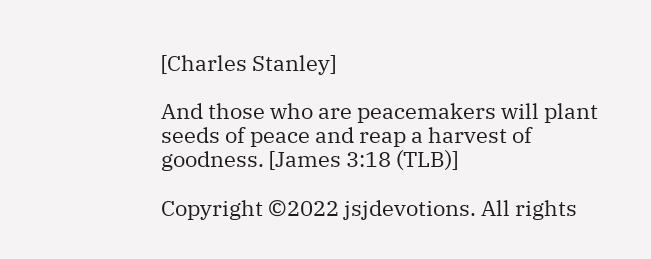[Charles Stanley]

And those who are peacemakers will plant seeds of peace and reap a harvest of goodness. [James 3:18 (TLB)]

Copyright ©2022 jsjdevotions. All rights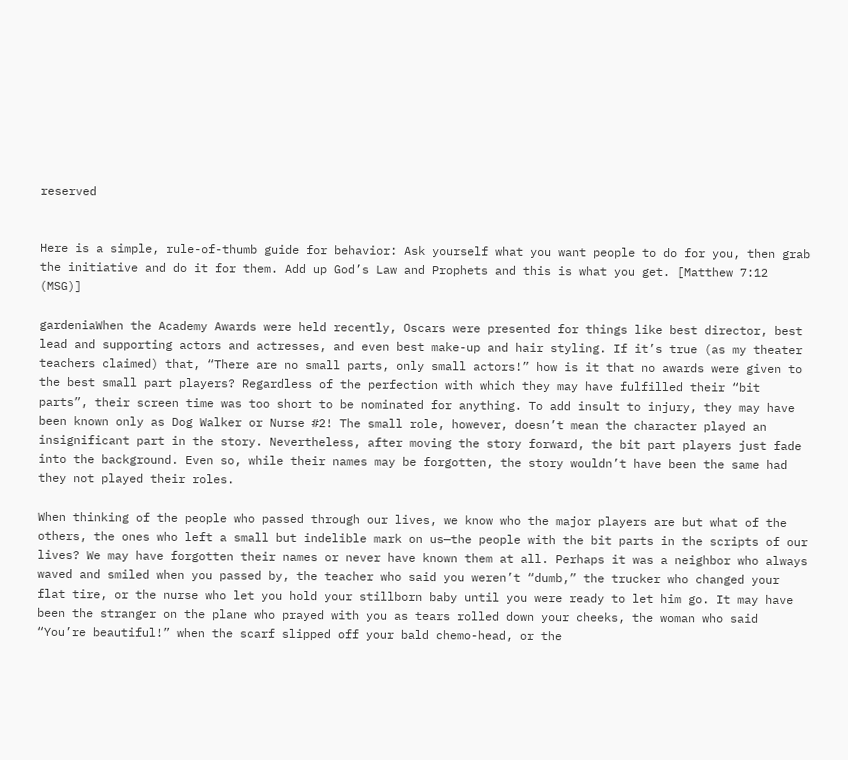reserved


Here is a simple, rule-of-thumb guide for behavior: Ask yourself what you want people to do for you, then grab the initiative and do it for them. Add up God’s Law and Prophets and this is what you get. [Matthew 7:12 (MSG)]

gardeniaWhen the Academy Awards were held recently, Oscars were presented for things like best director, best lead and supporting actors and actresses, and even best make-up and hair styling. If it’s true (as my theater teachers claimed) that, “There are no small parts, only small actors!” how is it that no awards were given to the best small part players? Regardless of the perfection with which they may have fulfilled their “bit parts”, their screen time was too short to be nominated for anything. To add insult to injury, they may have been known only as Dog Walker or Nurse #2! The small role, however, doesn’t mean the character played an insignificant part in the story. Nevertheless, after moving the story forward, the bit part players just fade into the background. Even so, while their names may be forgotten, the story wouldn’t have been the same had they not played their roles.

When thinking of the people who passed through our lives, we know who the major players are but what of the others, the ones who left a small but indelible mark on us—the people with the bit parts in the scripts of our lives? We may have forgotten their names or never have known them at all. Perhaps it was a neighbor who always waved and smiled when you passed by, the teacher who said you weren’t “dumb,” the trucker who changed your flat tire, or the nurse who let you hold your stillborn baby until you were ready to let him go. It may have been the stranger on the plane who prayed with you as tears rolled down your cheeks, the woman who said “You’re beautiful!” when the scarf slipped off your bald chemo-head, or the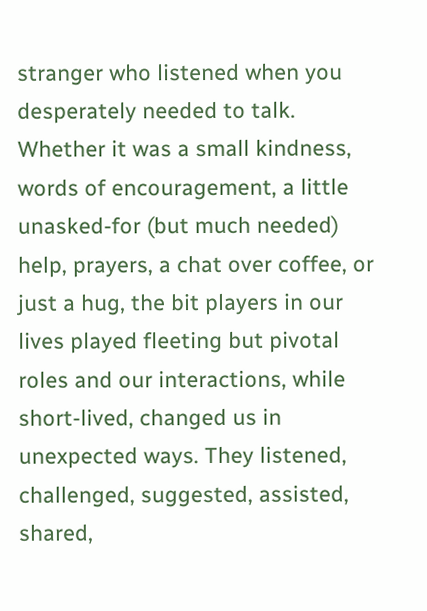stranger who listened when you desperately needed to talk. Whether it was a small kindness, words of encouragement, a little unasked-for (but much needed) help, prayers, a chat over coffee, or just a hug, the bit players in our lives played fleeting but pivotal roles and our interactions, while short-lived, changed us in unexpected ways. They listened, challenged, suggested, assisted, shared,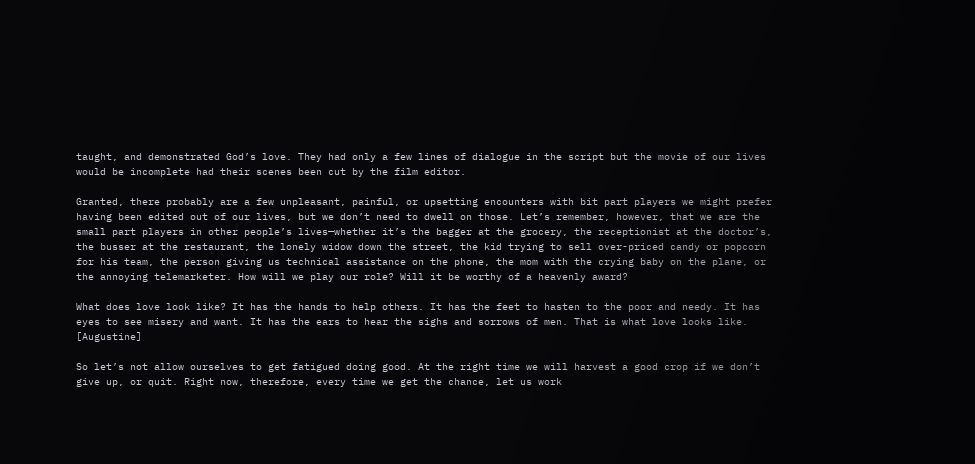taught, and demonstrated God’s love. They had only a few lines of dialogue in the script but the movie of our lives would be incomplete had their scenes been cut by the film editor.

Granted, there probably are a few unpleasant, painful, or upsetting encounters with bit part players we might prefer having been edited out of our lives, but we don’t need to dwell on those. Let’s remember, however, that we are the small part players in other people’s lives—whether it’s the bagger at the grocery, the receptionist at the doctor’s, the busser at the restaurant, the lonely widow down the street, the kid trying to sell over-priced candy or popcorn for his team, the person giving us technical assistance on the phone, the mom with the crying baby on the plane, or the annoying telemarketer. How will we play our role? Will it be worthy of a heavenly award?

What does love look like? It has the hands to help others. It has the feet to hasten to the poor and needy. It has eyes to see misery and want. It has the ears to hear the sighs and sorrows of men. That is what love looks like. [Augustine]

So let’s not allow ourselves to get fatigued doing good. At the right time we will harvest a good crop if we don’t give up, or quit. Right now, therefore, every time we get the chance, let us work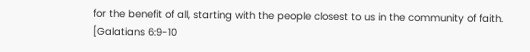for the benefit of all, starting with the people closest to us in the community of faith. [Galatians 6:9-10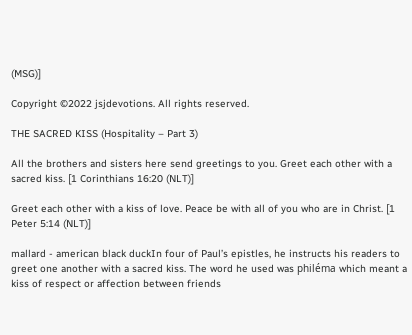(MSG)]

Copyright ©2022 jsjdevotions. All rights reserved.

THE SACRED KISS (Hospitality – Part 3)

All the brothers and sisters here send greetings to you. Greet each other with a sacred kiss. [1 Corinthians 16:20 (NLT)]

Greet each other with a kiss of love. Peace be with all of you who are in Christ. [1 Peter 5:14 (NLT)]

mallard - american black duckIn four of Paul’s epistles, he instructs his readers to greet one another with a sacred kiss. The word he used was philéma which meant a kiss of respect or affection between friends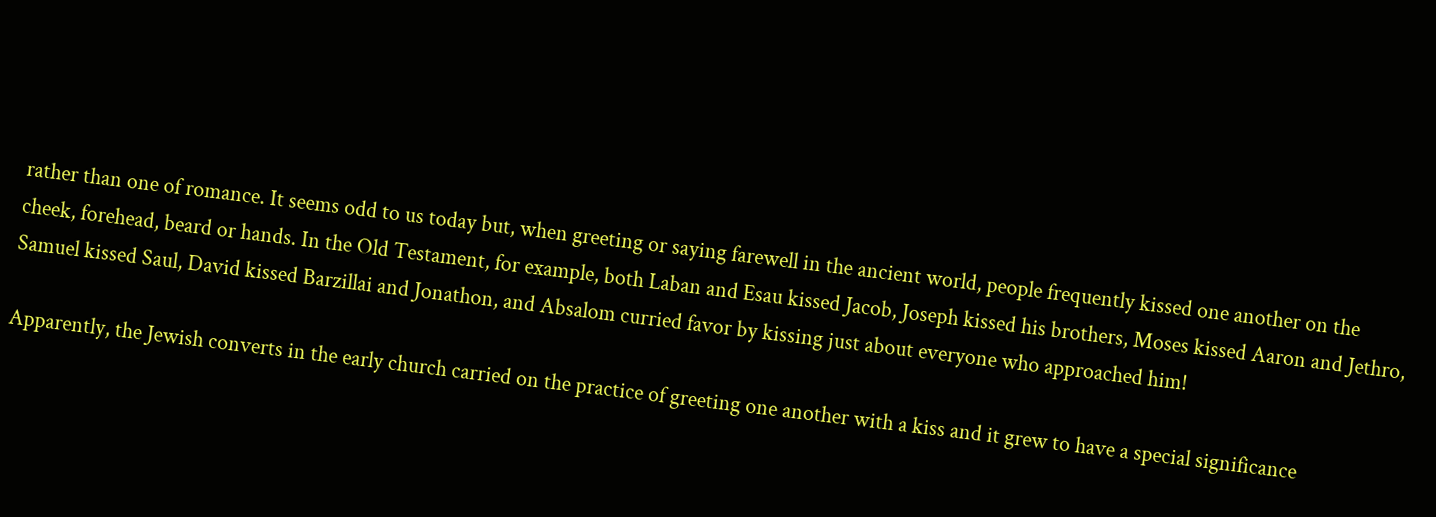rather than one of romance. It seems odd to us today but, when greeting or saying farewell in the ancient world, people frequently kissed one another on the cheek, forehead, beard or hands. In the Old Testament, for example, both Laban and Esau kissed Jacob, Joseph kissed his brothers, Moses kissed Aaron and Jethro, Samuel kissed Saul, David kissed Barzillai and Jonathon, and Absalom curried favor by kissing just about everyone who approached him!

Apparently, the Jewish converts in the early church carried on the practice of greeting one another with a kiss and it grew to have a special significance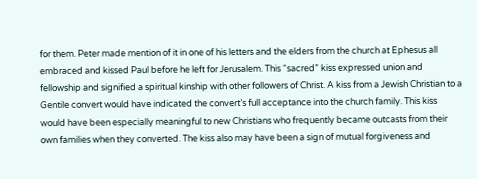for them. Peter made mention of it in one of his letters and the elders from the church at Ephesus all embraced and kissed Paul before he left for Jerusalem. This “sacred” kiss expressed union and fellowship and signified a spiritual kinship with other followers of Christ. A kiss from a Jewish Christian to a Gentile convert would have indicated the convert’s full acceptance into the church family. This kiss would have been especially meaningful to new Christians who frequently became outcasts from their own families when they converted. The kiss also may have been a sign of mutual forgiveness and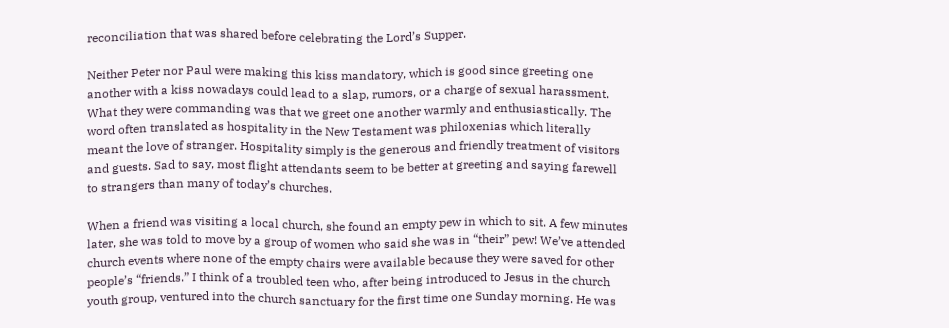reconciliation that was shared before celebrating the Lord’s Supper.

Neither Peter nor Paul were making this kiss mandatory, which is good since greeting one another with a kiss nowadays could lead to a slap, rumors, or a charge of sexual harassment. What they were commanding was that we greet one another warmly and enthusiastically. The word often translated as hospitality in the New Testament was philoxenias which literally meant the love of stranger. Hospitality simply is the generous and friendly treatment of visitors and guests. Sad to say, most flight attendants seem to be better at greeting and saying farewell to strangers than many of today’s churches.

When a friend was visiting a local church, she found an empty pew in which to sit. A few minutes later, she was told to move by a group of women who said she was in “their” pew! We’ve attended church events where none of the empty chairs were available because they were saved for other people’s “friends.” I think of a troubled teen who, after being introduced to Jesus in the church youth group, ventured into the church sanctuary for the first time one Sunday morning. He was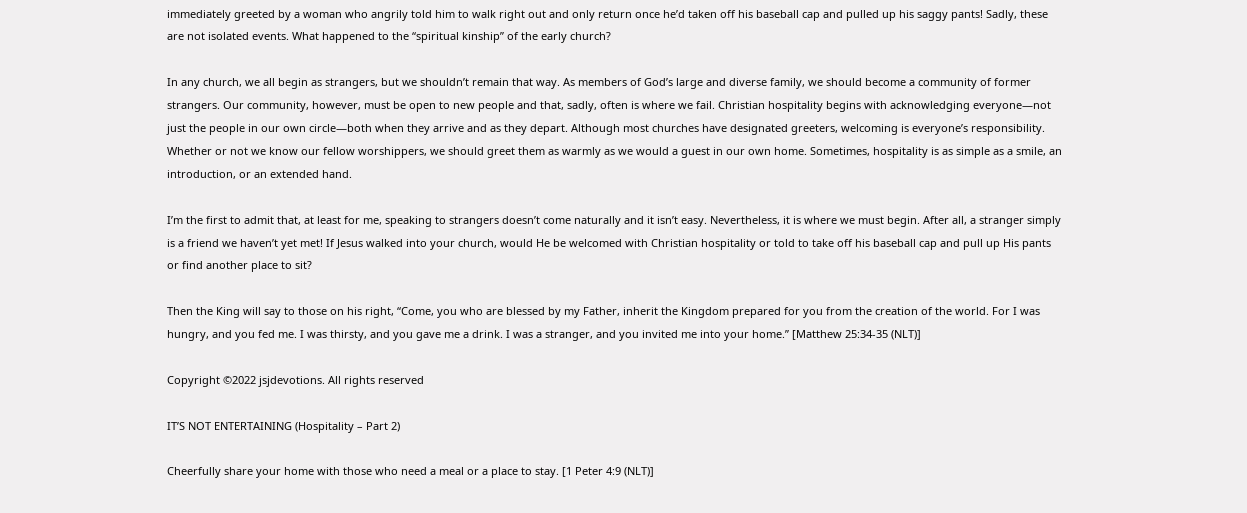immediately greeted by a woman who angrily told him to walk right out and only return once he’d taken off his baseball cap and pulled up his saggy pants! Sadly, these are not isolated events. What happened to the “spiritual kinship” of the early church?

In any church, we all begin as strangers, but we shouldn’t remain that way. As members of God’s large and diverse family, we should become a community of former strangers. Our community, however, must be open to new people and that, sadly, often is where we fail. Christian hospitality begins with acknowledging everyone—not just the people in our own circle—both when they arrive and as they depart. Although most churches have designated greeters, welcoming is everyone’s responsibility. Whether or not we know our fellow worshippers, we should greet them as warmly as we would a guest in our own home. Sometimes, hospitality is as simple as a smile, an introduction, or an extended hand.

I’m the first to admit that, at least for me, speaking to strangers doesn’t come naturally and it isn’t easy. Nevertheless, it is where we must begin. After all, a stranger simply is a friend we haven’t yet met! If Jesus walked into your church, would He be welcomed with Christian hospitality or told to take off his baseball cap and pull up His pants or find another place to sit?

Then the King will say to those on his right, “Come, you who are blessed by my Father, inherit the Kingdom prepared for you from the creation of the world. For I was hungry, and you fed me. I was thirsty, and you gave me a drink. I was a stranger, and you invited me into your home.” [Matthew 25:34-35 (NLT)]

Copyright ©2022 jsjdevotions. All rights reserved

IT’S NOT ENTERTAINING (Hospitality – Part 2)

Cheerfully share your home with those who need a meal or a place to stay. [1 Peter 4:9 (NLT)]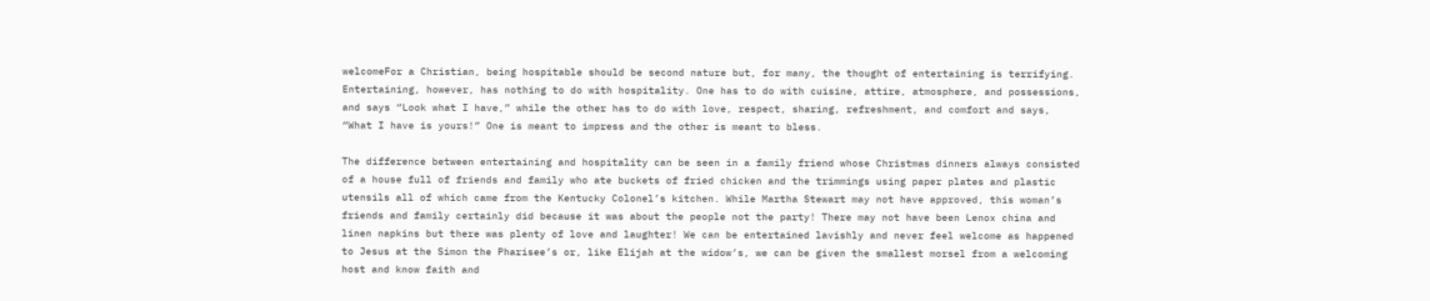welcomeFor a Christian, being hospitable should be second nature but, for many, the thought of entertaining is terrifying. Entertaining, however, has nothing to do with hospitality. One has to do with cuisine, attire, atmosphere, and possessions, and says “Look what I have,” while the other has to do with love, respect, sharing, refreshment, and comfort and says, “What I have is yours!” One is meant to impress and the other is meant to bless.

The difference between entertaining and hospitality can be seen in a family friend whose Christmas dinners always consisted of a house full of friends and family who ate buckets of fried chicken and the trimmings using paper plates and plastic utensils all of which came from the Kentucky Colonel’s kitchen. While Martha Stewart may not have approved, this woman’s friends and family certainly did because it was about the people not the party! There may not have been Lenox china and linen napkins but there was plenty of love and laughter! We can be entertained lavishly and never feel welcome as happened to Jesus at the Simon the Pharisee’s or, like Elijah at the widow’s, we can be given the smallest morsel from a welcoming host and know faith and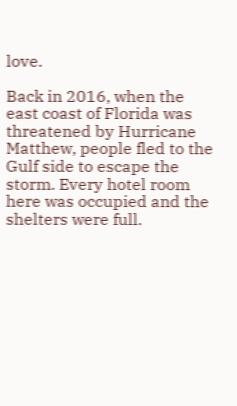love.

Back in 2016, when the east coast of Florida was threatened by Hurricane Matthew, people fled to the Gulf side to escape the storm. Every hotel room here was occupied and the shelters were full.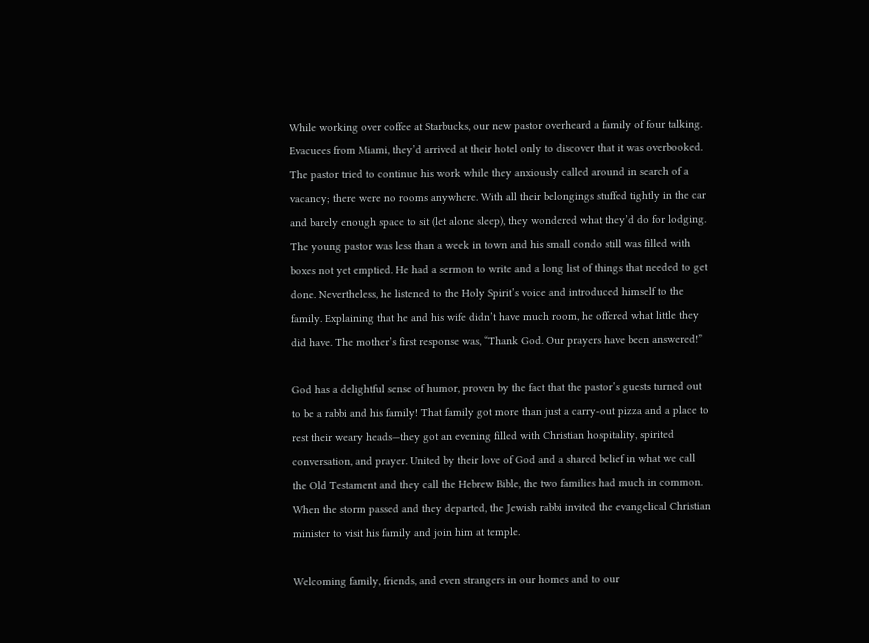While working over coffee at Starbucks, our new pastor overheard a family of four talking. Evacuees from Miami, they’d arrived at their hotel only to discover that it was overbooked. The pastor tried to continue his work while they anxiously called around in search of a vacancy; there were no rooms anywhere. With all their belongings stuffed tightly in the car and barely enough space to sit (let alone sleep), they wondered what they’d do for lodging. The young pastor was less than a week in town and his small condo still was filled with boxes not yet emptied. He had a sermon to write and a long list of things that needed to get done. Nevertheless, he listened to the Holy Spirit’s voice and introduced himself to the family. Explaining that he and his wife didn’t have much room, he offered what little they did have. The mother’s first response was, “Thank God. Our prayers have been answered!”

God has a delightful sense of humor, proven by the fact that the pastor’s guests turned out to be a rabbi and his family! That family got more than just a carry-out pizza and a place to rest their weary heads—they got an evening filled with Christian hospitality, spirited conversation, and prayer. United by their love of God and a shared belief in what we call the Old Testament and they call the Hebrew Bible, the two families had much in common. When the storm passed and they departed, the Jewish rabbi invited the evangelical Christian minister to visit his family and join him at temple.

Welcoming family, friends, and even strangers in our homes and to our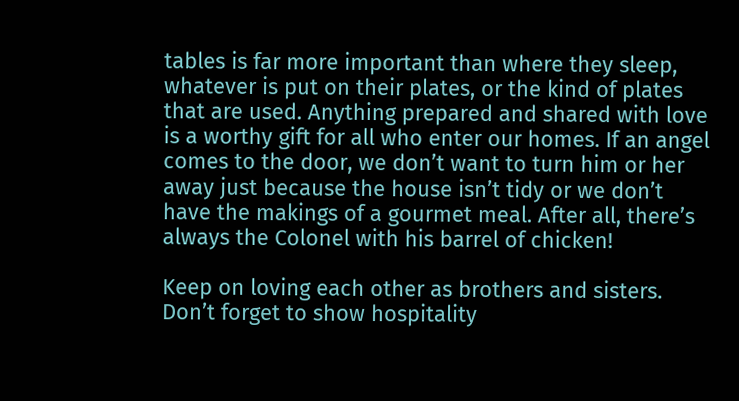tables is far more important than where they sleep, whatever is put on their plates, or the kind of plates that are used. Anything prepared and shared with love is a worthy gift for all who enter our homes. If an angel comes to the door, we don’t want to turn him or her away just because the house isn’t tidy or we don’t have the makings of a gourmet meal. After all, there’s always the Colonel with his barrel of chicken!

Keep on loving each other as brothers and sisters. Don’t forget to show hospitality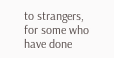to strangers, for some who have done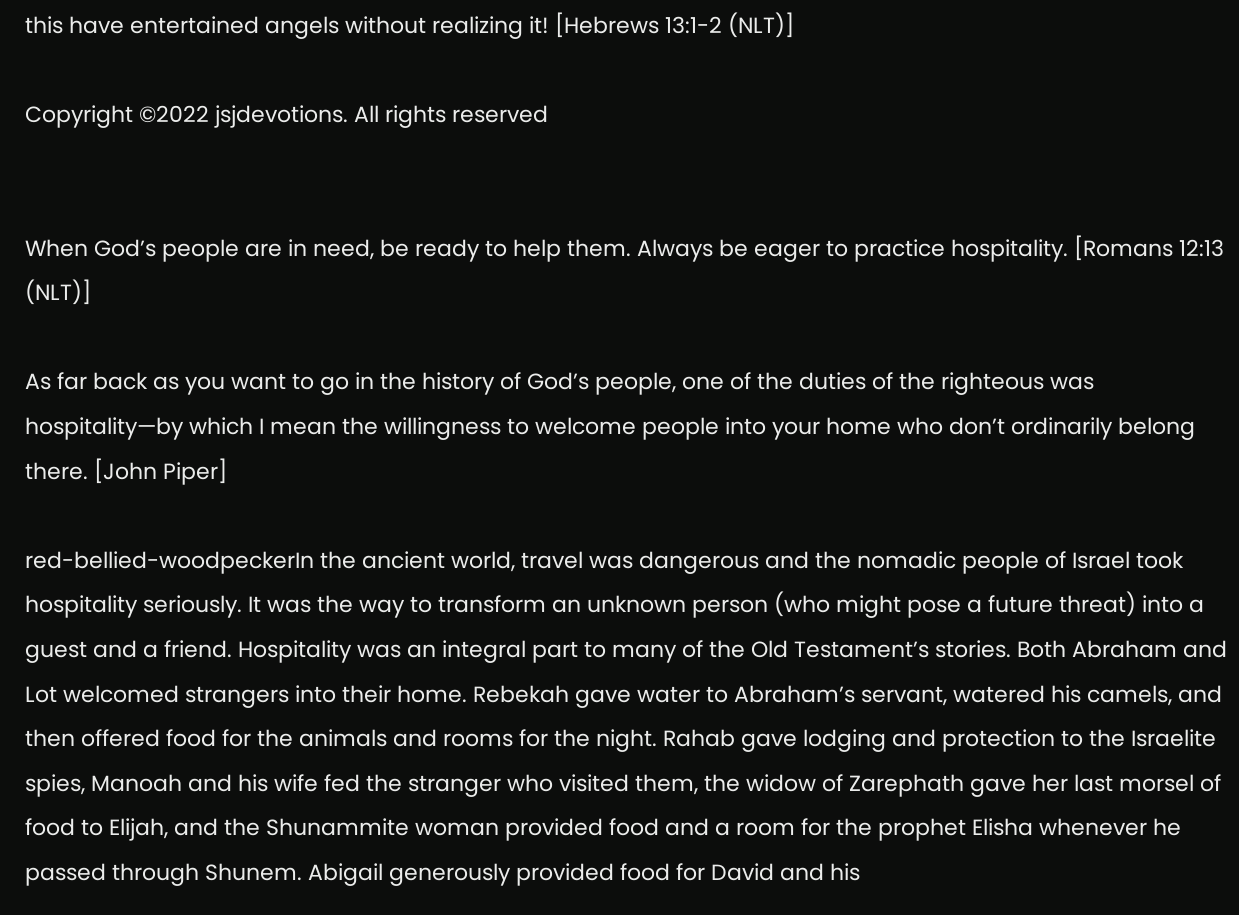this have entertained angels without realizing it! [Hebrews 13:1-2 (NLT)]

Copyright ©2022 jsjdevotions. All rights reserved


When God’s people are in need, be ready to help them. Always be eager to practice hospitality. [Romans 12:13 (NLT)]

As far back as you want to go in the history of God’s people, one of the duties of the righteous was hospitality—by which I mean the willingness to welcome people into your home who don’t ordinarily belong there. [John Piper]

red-bellied-woodpeckerIn the ancient world, travel was dangerous and the nomadic people of Israel took hospitality seriously. It was the way to transform an unknown person (who might pose a future threat) into a guest and a friend. Hospitality was an integral part to many of the Old Testament’s stories. Both Abraham and Lot welcomed strangers into their home. Rebekah gave water to Abraham’s servant, watered his camels, and then offered food for the animals and rooms for the night. Rahab gave lodging and protection to the Israelite spies, Manoah and his wife fed the stranger who visited them, the widow of Zarephath gave her last morsel of food to Elijah, and the Shunammite woman provided food and a room for the prophet Elisha whenever he passed through Shunem. Abigail generously provided food for David and his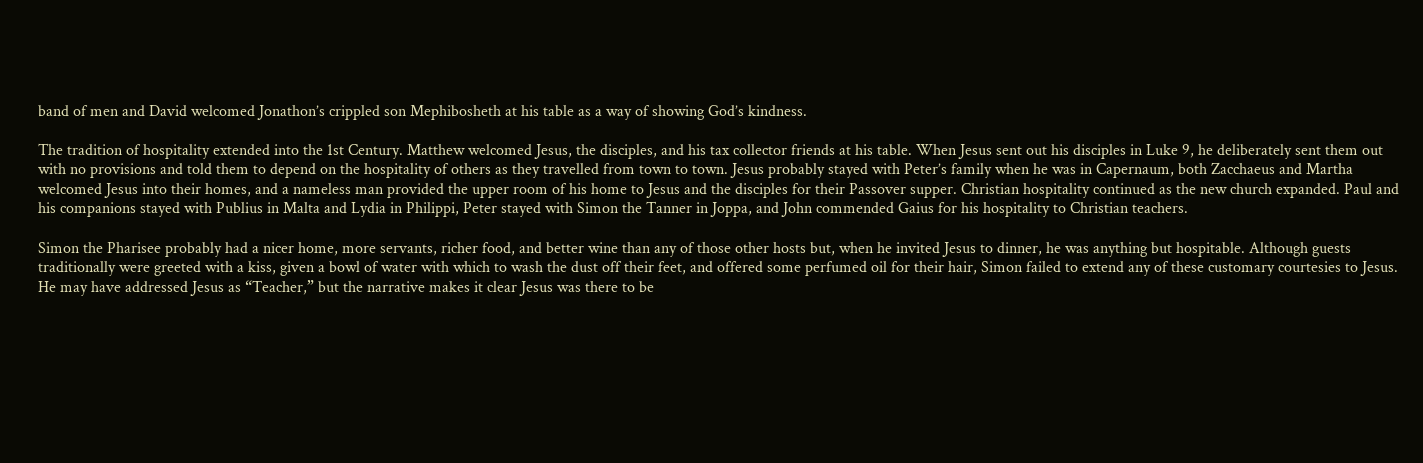band of men and David welcomed Jonathon’s crippled son Mephibosheth at his table as a way of showing God’s kindness.

The tradition of hospitality extended into the 1st Century. Matthew welcomed Jesus, the disciples, and his tax collector friends at his table. When Jesus sent out his disciples in Luke 9, he deliberately sent them out with no provisions and told them to depend on the hospitality of others as they travelled from town to town. Jesus probably stayed with Peter’s family when he was in Capernaum, both Zacchaeus and Martha welcomed Jesus into their homes, and a nameless man provided the upper room of his home to Jesus and the disciples for their Passover supper. Christian hospitality continued as the new church expanded. Paul and his companions stayed with Publius in Malta and Lydia in Philippi, Peter stayed with Simon the Tanner in Joppa, and John commended Gaius for his hospitality to Christian teachers.

Simon the Pharisee probably had a nicer home, more servants, richer food, and better wine than any of those other hosts but, when he invited Jesus to dinner, he was anything but hospitable. Although guests traditionally were greeted with a kiss, given a bowl of water with which to wash the dust off their feet, and offered some perfumed oil for their hair, Simon failed to extend any of these customary courtesies to Jesus. He may have addressed Jesus as “Teacher,” but the narrative makes it clear Jesus was there to be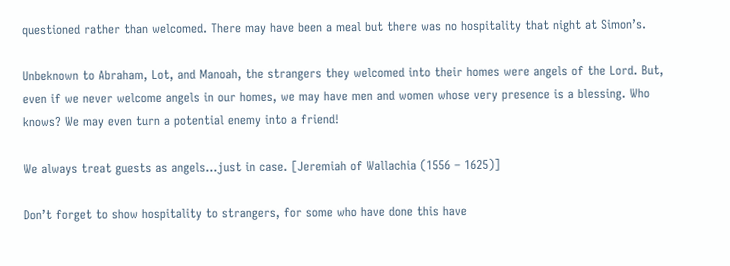questioned rather than welcomed. There may have been a meal but there was no hospitality that night at Simon’s.

Unbeknown to Abraham, Lot, and Manoah, the strangers they welcomed into their homes were angels of the Lord. But, even if we never welcome angels in our homes, we may have men and women whose very presence is a blessing. Who knows? We may even turn a potential enemy into a friend!

We always treat guests as angels…just in case. [Jeremiah of Wallachia (1556 – 1625)]

Don’t forget to show hospitality to strangers, for some who have done this have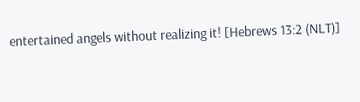entertained angels without realizing it! [Hebrews 13:2 (NLT)]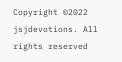Copyright ©2022 jsjdevotions. All rights reserved